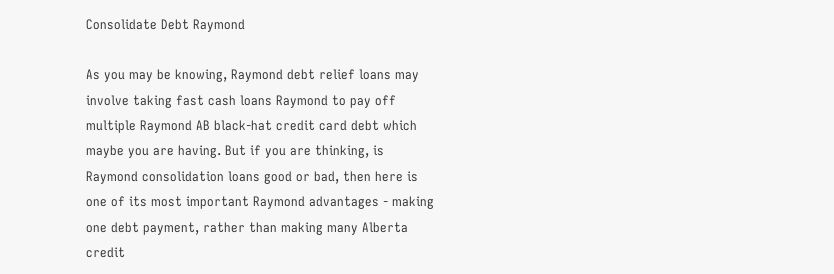Consolidate Debt Raymond

As you may be knowing, Raymond debt relief loans may involve taking fast cash loans Raymond to pay off multiple Raymond AB black-hat credit card debt which maybe you are having. But if you are thinking, is Raymond consolidation loans good or bad, then here is one of its most important Raymond advantages - making one debt payment, rather than making many Alberta credit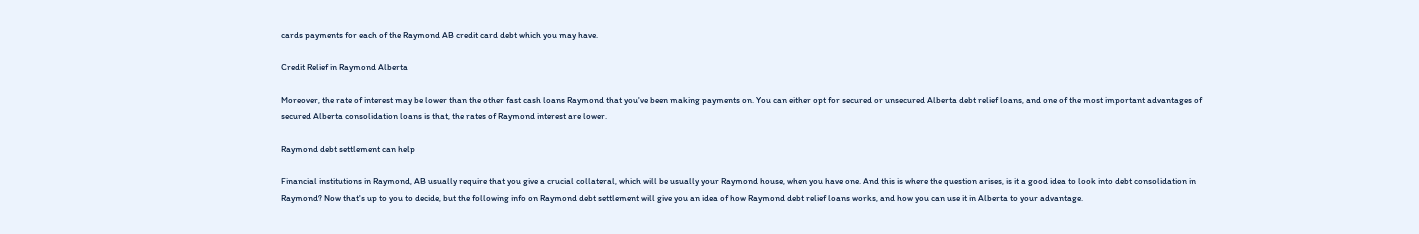cards payments for each of the Raymond AB credit card debt which you may have.

Credit Relief in Raymond Alberta

Moreover, the rate of interest may be lower than the other fast cash loans Raymond that you've been making payments on. You can either opt for secured or unsecured Alberta debt relief loans, and one of the most important advantages of secured Alberta consolidation loans is that, the rates of Raymond interest are lower.

Raymond debt settlement can help

Financial institutions in Raymond, AB usually require that you give a crucial collateral, which will be usually your Raymond house, when you have one. And this is where the question arises, is it a good idea to look into debt consolidation in Raymond? Now that's up to you to decide, but the following info on Raymond debt settlement will give you an idea of how Raymond debt relief loans works, and how you can use it in Alberta to your advantage.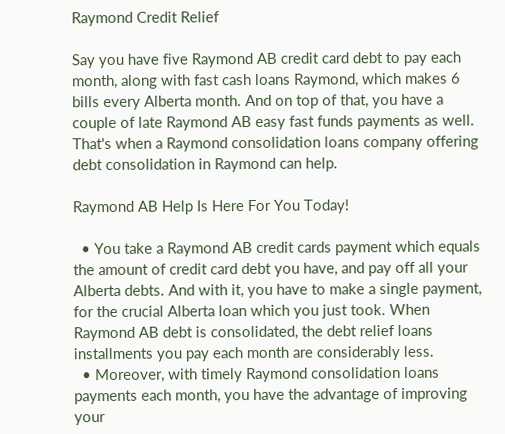Raymond Credit Relief

Say you have five Raymond AB credit card debt to pay each month, along with fast cash loans Raymond, which makes 6 bills every Alberta month. And on top of that, you have a couple of late Raymond AB easy fast funds payments as well. That's when a Raymond consolidation loans company offering debt consolidation in Raymond can help.

Raymond AB Help Is Here For You Today!

  • You take a Raymond AB credit cards payment which equals the amount of credit card debt you have, and pay off all your Alberta debts. And with it, you have to make a single payment, for the crucial Alberta loan which you just took. When Raymond AB debt is consolidated, the debt relief loans installments you pay each month are considerably less.
  • Moreover, with timely Raymond consolidation loans payments each month, you have the advantage of improving your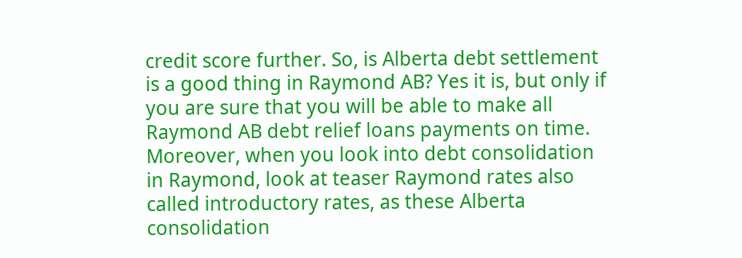credit score further. So, is Alberta debt settlement is a good thing in Raymond AB? Yes it is, but only if you are sure that you will be able to make all Raymond AB debt relief loans payments on time. Moreover, when you look into debt consolidation in Raymond, look at teaser Raymond rates also called introductory rates, as these Alberta consolidation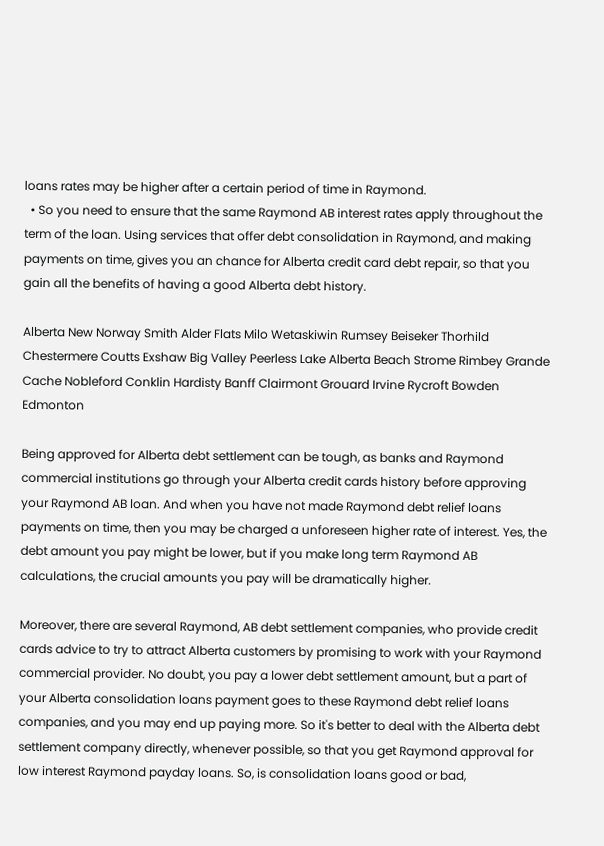loans rates may be higher after a certain period of time in Raymond.
  • So you need to ensure that the same Raymond AB interest rates apply throughout the term of the loan. Using services that offer debt consolidation in Raymond, and making payments on time, gives you an chance for Alberta credit card debt repair, so that you gain all the benefits of having a good Alberta debt history.

Alberta New Norway Smith Alder Flats Milo Wetaskiwin Rumsey Beiseker Thorhild Chestermere Coutts Exshaw Big Valley Peerless Lake Alberta Beach Strome Rimbey Grande Cache Nobleford Conklin Hardisty Banff Clairmont Grouard Irvine Rycroft Bowden Edmonton

Being approved for Alberta debt settlement can be tough, as banks and Raymond commercial institutions go through your Alberta credit cards history before approving your Raymond AB loan. And when you have not made Raymond debt relief loans payments on time, then you may be charged a unforeseen higher rate of interest. Yes, the debt amount you pay might be lower, but if you make long term Raymond AB calculations, the crucial amounts you pay will be dramatically higher.

Moreover, there are several Raymond, AB debt settlement companies, who provide credit cards advice to try to attract Alberta customers by promising to work with your Raymond commercial provider. No doubt, you pay a lower debt settlement amount, but a part of your Alberta consolidation loans payment goes to these Raymond debt relief loans companies, and you may end up paying more. So it's better to deal with the Alberta debt settlement company directly, whenever possible, so that you get Raymond approval for low interest Raymond payday loans. So, is consolidation loans good or bad,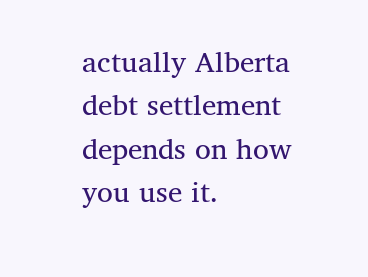actually Alberta debt settlement depends on how you use it.